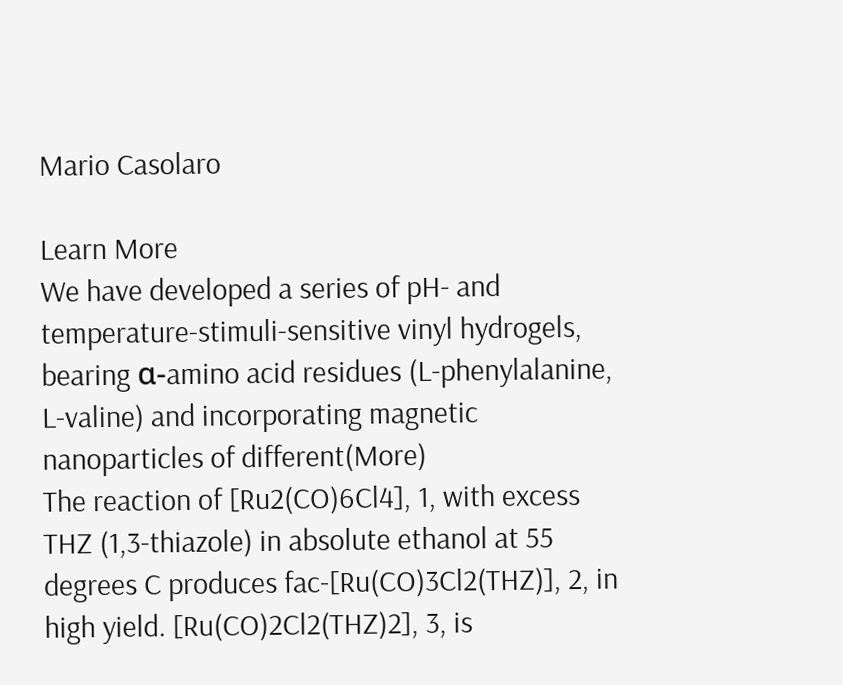Mario Casolaro

Learn More
We have developed a series of pH- and temperature-stimuli-sensitive vinyl hydrogels, bearing α-amino acid residues (L-phenylalanine, L-valine) and incorporating magnetic nanoparticles of different(More)
The reaction of [Ru2(CO)6Cl4], 1, with excess THZ (1,3-thiazole) in absolute ethanol at 55 degrees C produces fac-[Ru(CO)3Cl2(THZ)], 2, in high yield. [Ru(CO)2Cl2(THZ)2], 3, is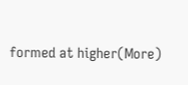formed at higher(More)